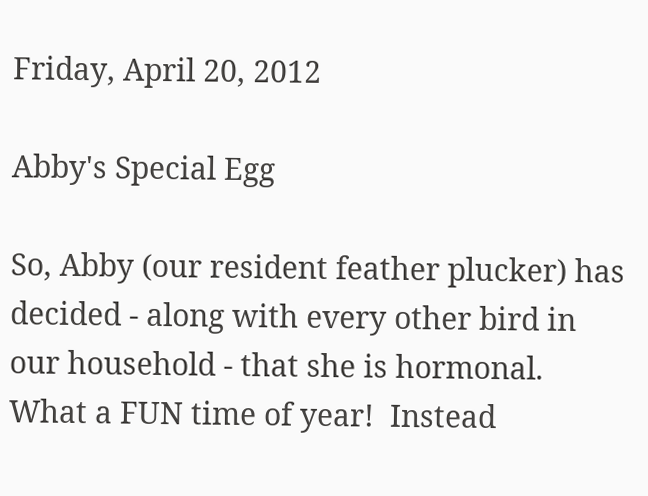Friday, April 20, 2012

Abby's Special Egg

So, Abby (our resident feather plucker) has decided - along with every other bird in our household - that she is hormonal. What a FUN time of year!  Instead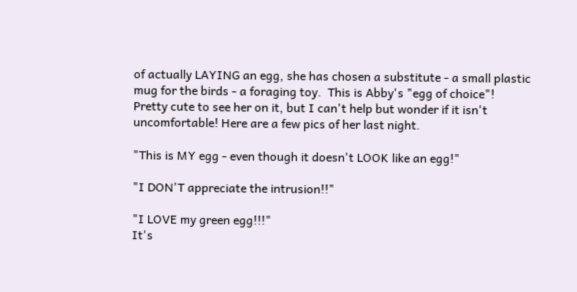of actually LAYING an egg, she has chosen a substitute - a small plastic mug for the birds - a foraging toy.  This is Abby's "egg of choice"!  Pretty cute to see her on it, but I can't help but wonder if it isn't uncomfortable! Here are a few pics of her last night.

"This is MY egg - even though it doesn't LOOK like an egg!"

"I DON'T appreciate the intrusion!!"

"I LOVE my green egg!!!"
It's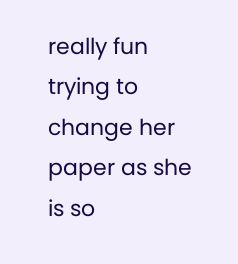really fun trying to change her paper as she is so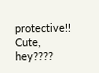protective!!  Cute, hey????